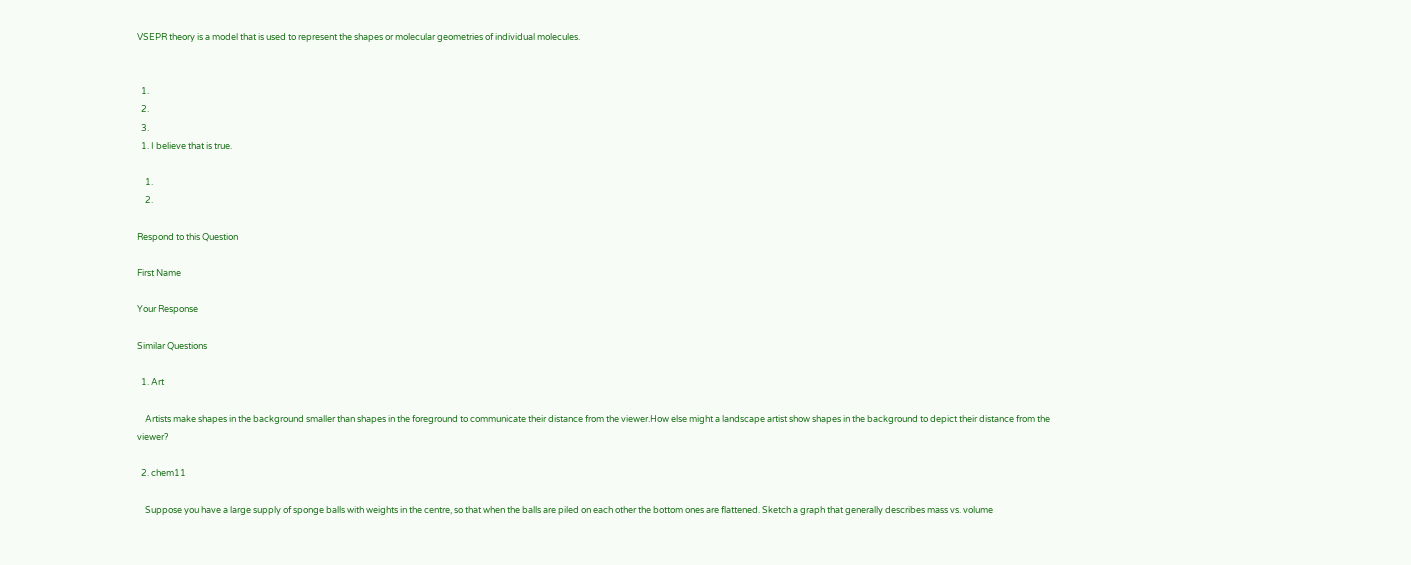VSEPR theory is a model that is used to represent the shapes or molecular geometries of individual molecules.


  1.
  2.
  3.
  1. I believe that is true.

    1.
    2.

Respond to this Question

First Name

Your Response

Similar Questions

  1. Art

    Artists make shapes in the background smaller than shapes in the foreground to communicate their distance from the viewer.How else might a landscape artist show shapes in the background to depict their distance from the viewer?

  2. chem11

    Suppose you have a large supply of sponge balls with weights in the centre, so that when the balls are piled on each other the bottom ones are flattened. Sketch a graph that generally describes mass vs. volume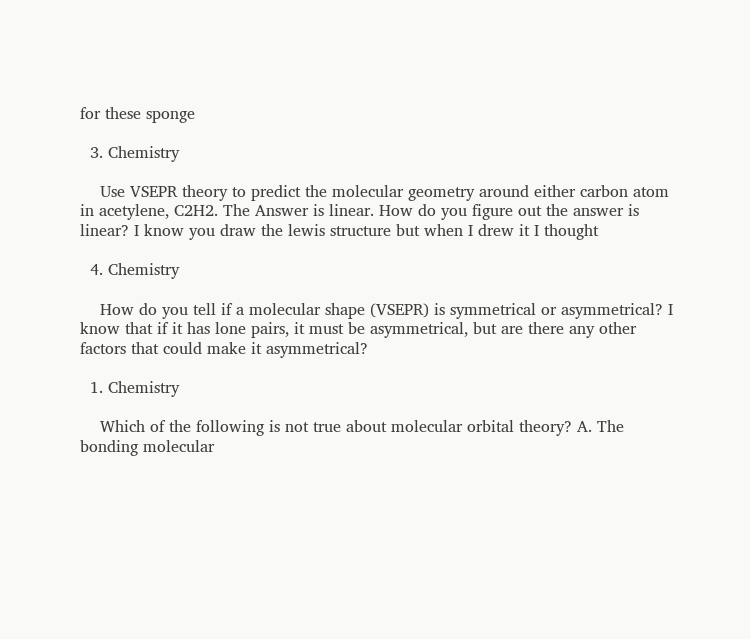for these sponge

  3. Chemistry

    Use VSEPR theory to predict the molecular geometry around either carbon atom in acetylene, C2H2. The Answer is linear. How do you figure out the answer is linear? I know you draw the lewis structure but when I drew it I thought

  4. Chemistry

    How do you tell if a molecular shape (VSEPR) is symmetrical or asymmetrical? I know that if it has lone pairs, it must be asymmetrical, but are there any other factors that could make it asymmetrical?

  1. Chemistry

    Which of the following is not true about molecular orbital theory? A. The bonding molecular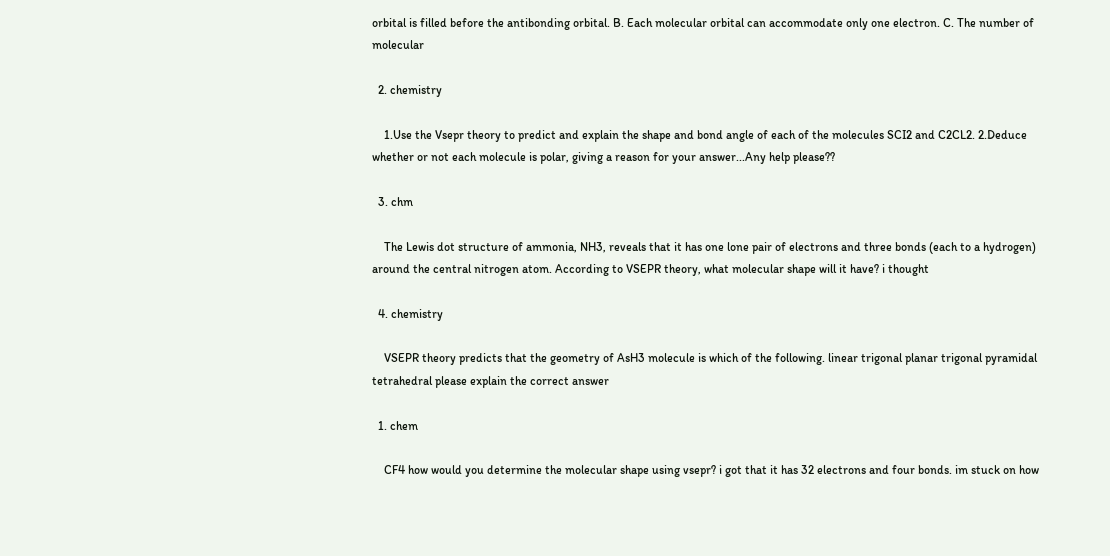orbital is filled before the antibonding orbital. B. Each molecular orbital can accommodate only one electron. C. The number of molecular

  2. chemistry

    1.Use the Vsepr theory to predict and explain the shape and bond angle of each of the molecules SCI2 and C2CL2. 2.Deduce whether or not each molecule is polar, giving a reason for your answer...Any help please??

  3. chm

    The Lewis dot structure of ammonia, NH3, reveals that it has one lone pair of electrons and three bonds (each to a hydrogen) around the central nitrogen atom. According to VSEPR theory, what molecular shape will it have? i thought

  4. chemistry

    VSEPR theory predicts that the geometry of AsH3 molecule is which of the following. linear trigonal planar trigonal pyramidal tetrahedral please explain the correct answer

  1. chem

    CF4 how would you determine the molecular shape using vsepr? i got that it has 32 electrons and four bonds. im stuck on how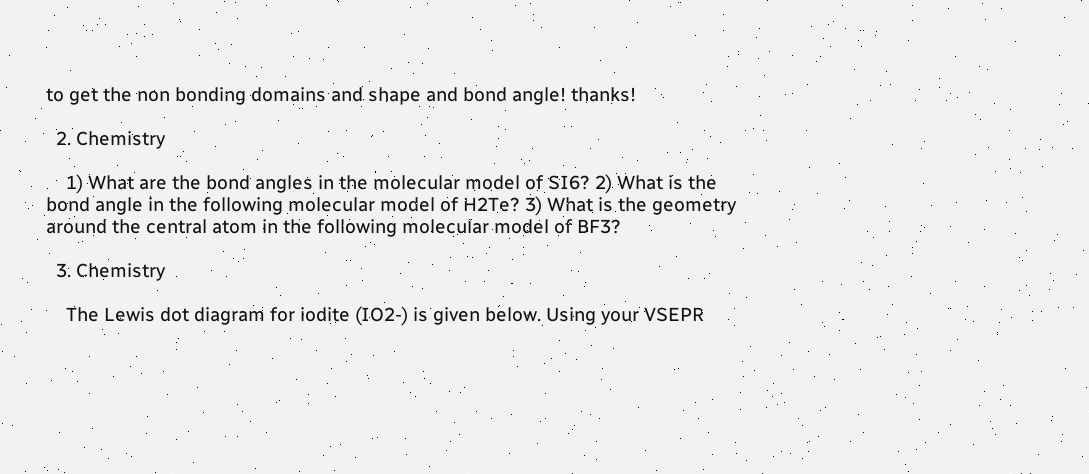to get the non bonding domains and shape and bond angle! thanks!

  2. Chemistry

    1) What are the bond angles in the molecular model of SI6? 2) What is the bond angle in the following molecular model of H2Te? 3) What is the geometry around the central atom in the following molecular model of BF3?

  3. Chemistry

    The Lewis dot diagram for iodite (IO2-) is given below. Using your VSEPR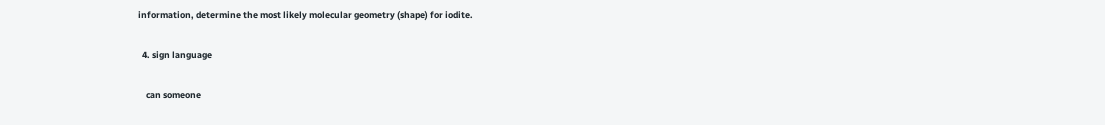information, determine the most likely molecular geometry (shape) for iodite.

  4. sign language

    can someone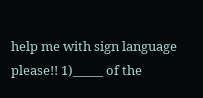help me with sign language please!! 1)_____ of the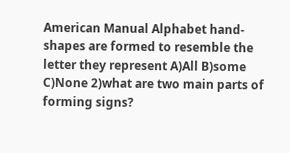American Manual Alphabet hand-shapes are formed to resemble the letter they represent A)All B)some C)None 2)what are two main parts of forming signs?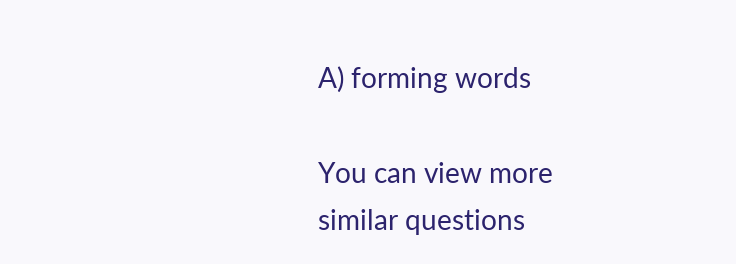A) forming words

You can view more similar questions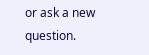or ask a new question.